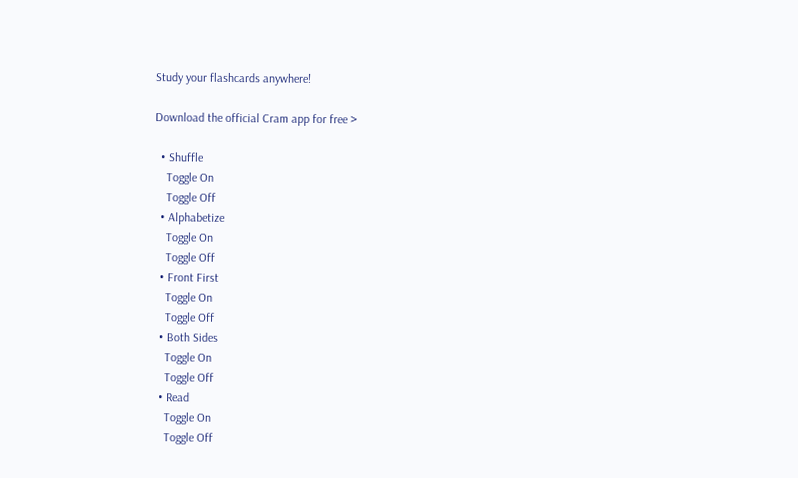Study your flashcards anywhere!

Download the official Cram app for free >

  • Shuffle
    Toggle On
    Toggle Off
  • Alphabetize
    Toggle On
    Toggle Off
  • Front First
    Toggle On
    Toggle Off
  • Both Sides
    Toggle On
    Toggle Off
  • Read
    Toggle On
    Toggle Off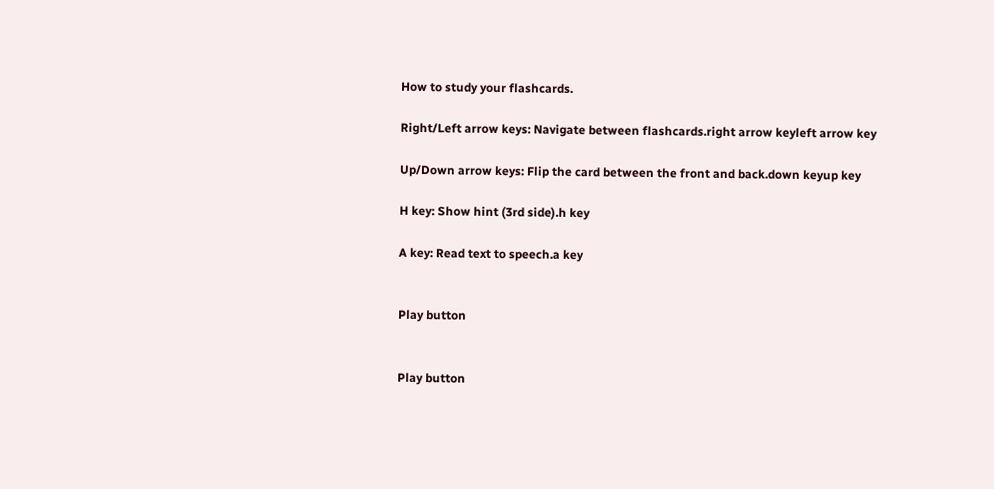How to study your flashcards.

Right/Left arrow keys: Navigate between flashcards.right arrow keyleft arrow key

Up/Down arrow keys: Flip the card between the front and back.down keyup key

H key: Show hint (3rd side).h key

A key: Read text to speech.a key


Play button


Play button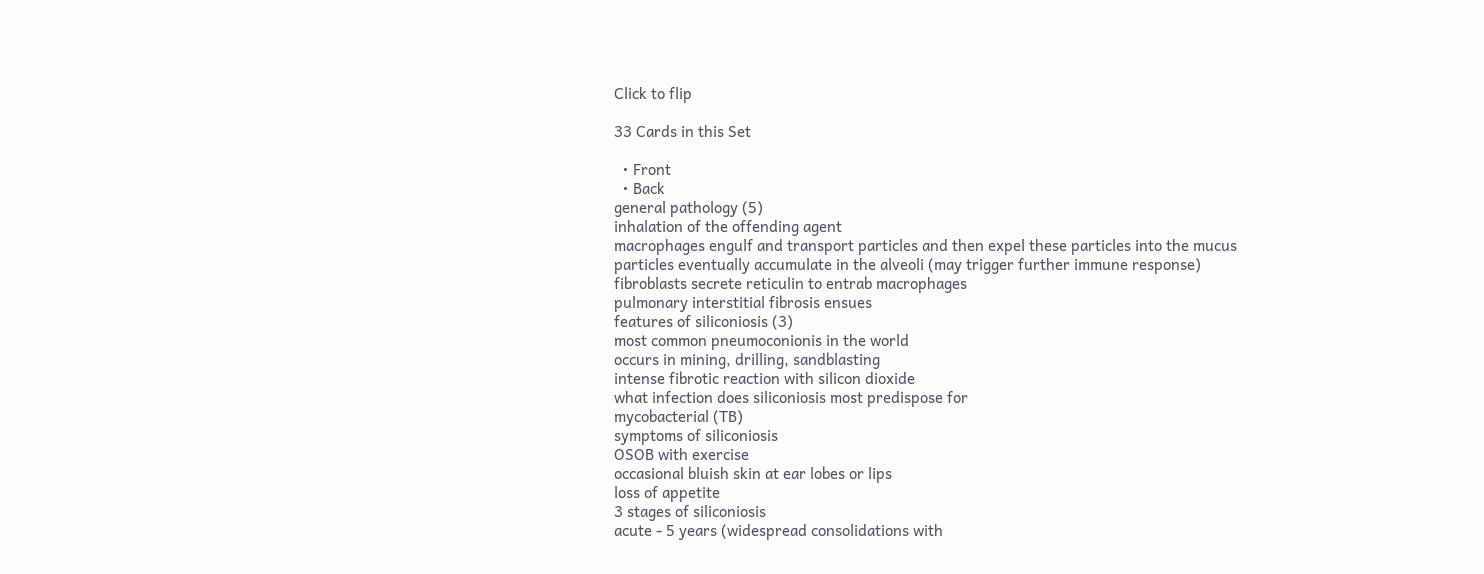Click to flip

33 Cards in this Set

  • Front
  • Back
general pathology (5)
inhalation of the offending agent
macrophages engulf and transport particles and then expel these particles into the mucus
particles eventually accumulate in the alveoli (may trigger further immune response)
fibroblasts secrete reticulin to entrab macrophages
pulmonary interstitial fibrosis ensues
features of siliconiosis (3)
most common pneumoconionis in the world
occurs in mining, drilling, sandblasting
intense fibrotic reaction with silicon dioxide
what infection does siliconiosis most predispose for
mycobacterial (TB)
symptoms of siliconiosis
OSOB with exercise
occasional bluish skin at ear lobes or lips
loss of appetite
3 stages of siliconiosis
acute - 5 years (widespread consolidations with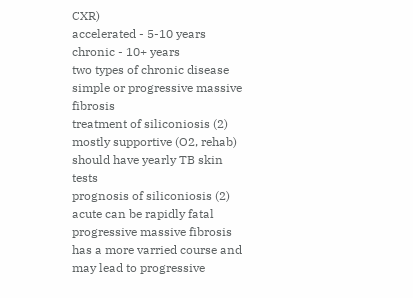CXR)
accelerated - 5-10 years
chronic - 10+ years
two types of chronic disease
simple or progressive massive fibrosis
treatment of siliconiosis (2)
mostly supportive (O2, rehab)
should have yearly TB skin tests
prognosis of siliconiosis (2)
acute can be rapidly fatal
progressive massive fibrosis has a more varried course and may lead to progressive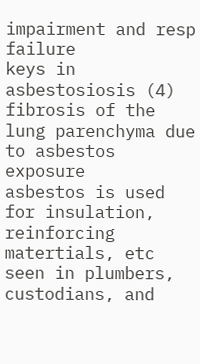impairment and resp failure
keys in asbestosiosis (4)
fibrosis of the lung parenchyma due to asbestos exposure
asbestos is used for insulation, reinforcing matertials, etc
seen in plumbers, custodians, and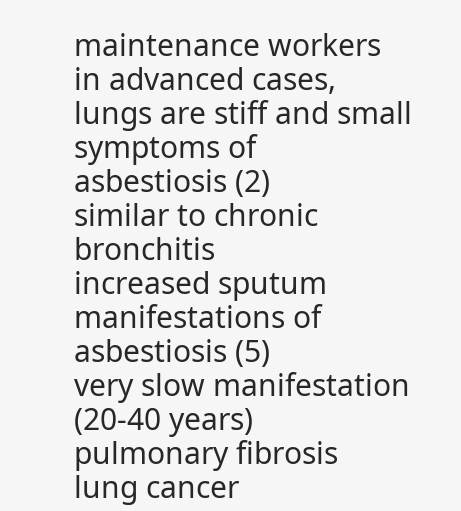maintenance workers
in advanced cases, lungs are stiff and small
symptoms of asbestiosis (2)
similar to chronic bronchitis
increased sputum
manifestations of asbestiosis (5)
very slow manifestation (20-40 years)
pulmonary fibrosis
lung cancer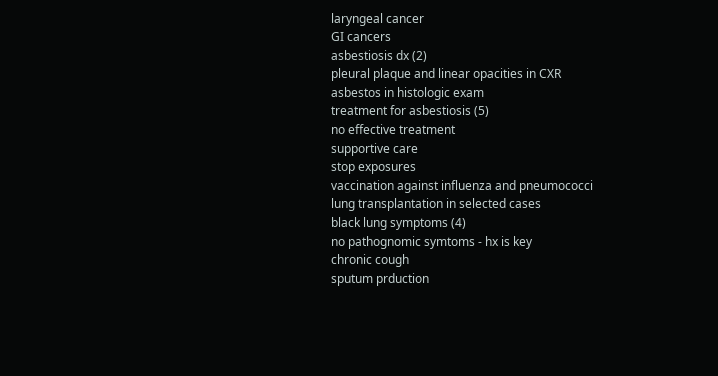laryngeal cancer
GI cancers
asbestiosis dx (2)
pleural plaque and linear opacities in CXR
asbestos in histologic exam
treatment for asbestiosis (5)
no effective treatment
supportive care
stop exposures
vaccination against influenza and pneumococci
lung transplantation in selected cases
black lung symptoms (4)
no pathognomic symtoms - hx is key
chronic cough
sputum prduction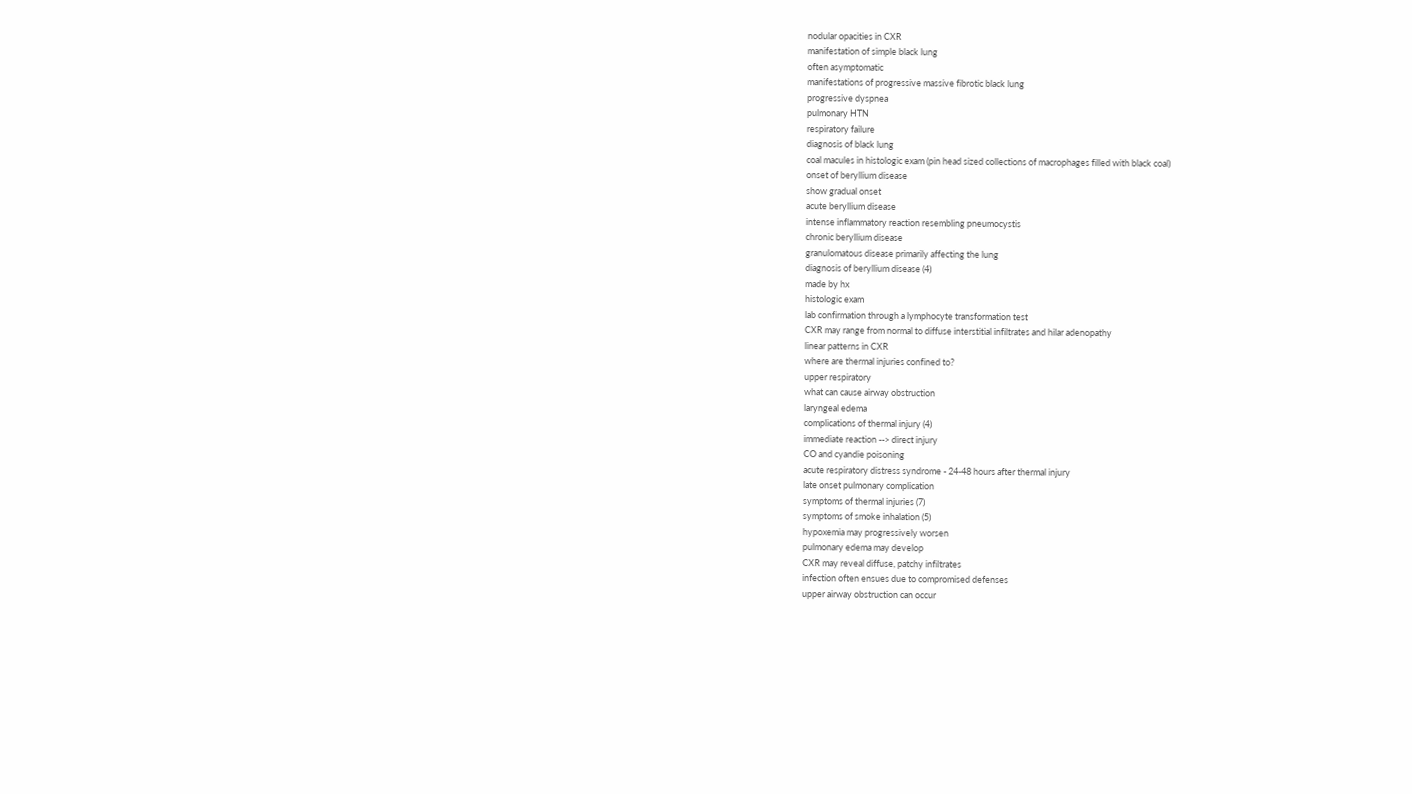nodular opacities in CXR
manifestation of simple black lung
often asymptomatic
manifestations of progressive massive fibrotic black lung
progressive dyspnea
pulmonary HTN
respiratory failure
diagnosis of black lung
coal macules in histologic exam (pin head sized collections of macrophages filled with black coal)
onset of beryllium disease
show gradual onset
acute beryllium disease
intense inflammatory reaction resembling pneumocystis
chronic beryllium disease
granulomatous disease primarily affecting the lung
diagnosis of beryllium disease (4)
made by hx
histologic exam
lab confirmation through a lymphocyte transformation test
CXR may range from normal to diffuse interstitial infiltrates and hilar adenopathy
linear patterns in CXR
where are thermal injuries confined to?
upper respiratory
what can cause airway obstruction
laryngeal edema
complications of thermal injury (4)
immediate reaction --> direct injury
CO and cyandie poisoning
acute respiratory distress syndrome - 24-48 hours after thermal injury
late onset pulmonary complication
symptoms of thermal injuries (7)
symptoms of smoke inhalation (5)
hypoxemia may progressively worsen
pulmonary edema may develop
CXR may reveal diffuse, patchy infiltrates
infection often ensues due to compromised defenses
upper airway obstruction can occur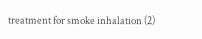treatment for smoke inhalation (2)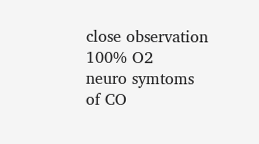close observation
100% O2
neuro symtoms of CO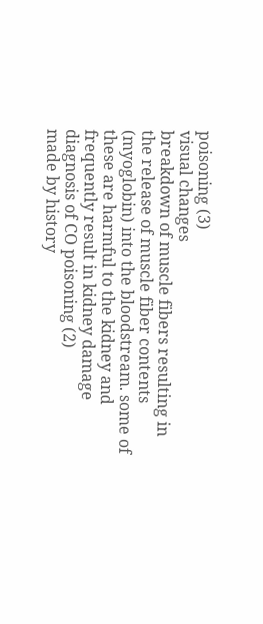poisoning (3)
visual changes
breakdown of muscle fibers resulting in the release of muscle fiber contents (myoglobin) into the bloodstream. some of these are harmful to the kidney and frequently result in kidney damage
diagnosis of CO poisoning (2)
made by history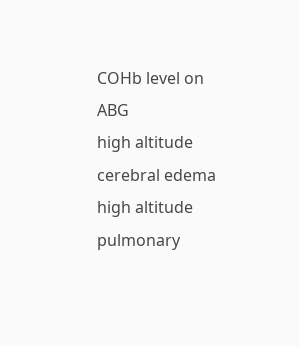COHb level on ABG
high altitude cerebral edema
high altitude pulmonary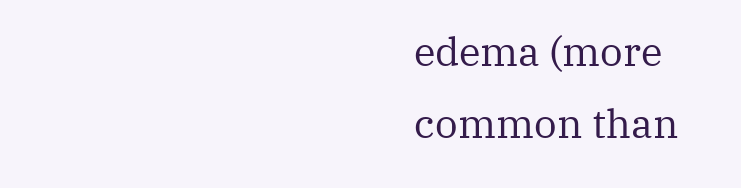edema (more common than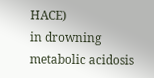HACE)
in drowning
metabolic acidosis